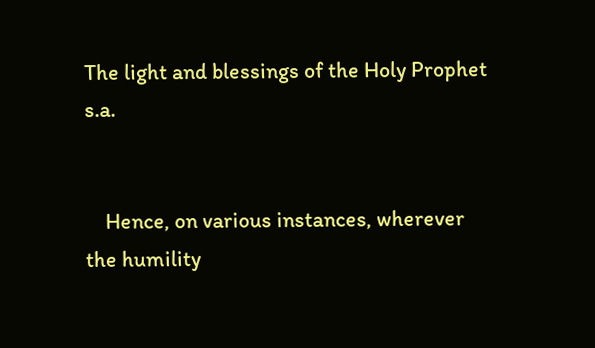The light and blessings of the Holy Prophet s.a.


    Hence, on various instances, wherever the humility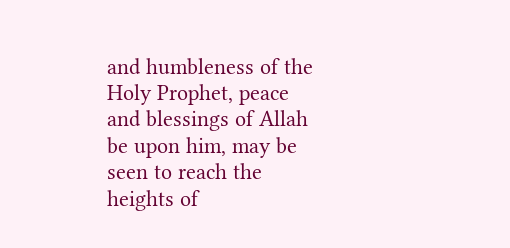and humbleness of the Holy Prophet, peace and blessings of Allah be upon him, may be seen to reach the heights of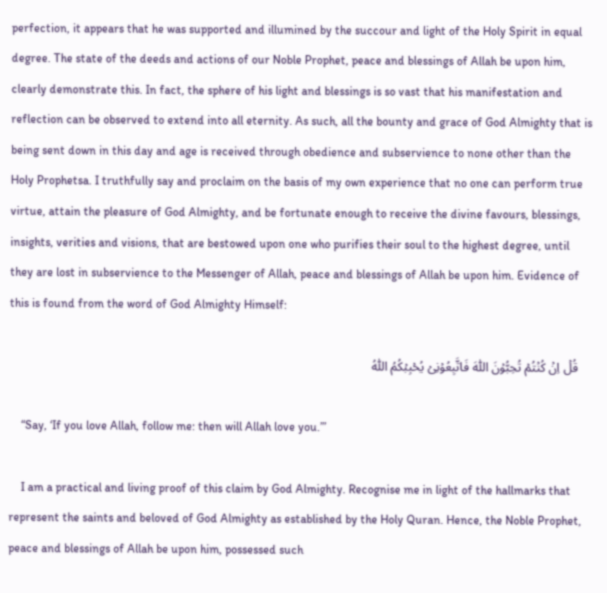perfection, it appears that he was supported and illumined by the succour and light of the Holy Spirit in equal degree. The state of the deeds and actions of our Noble Prophet, peace and blessings of Allah be upon him, clearly demonstrate this. In fact, the sphere of his light and blessings is so vast that his manifestation and reflection can be observed to extend into all eternity. As such, all the bounty and grace of God Almighty that is being sent down in this day and age is received through obedience and subservience to none other than the Holy Prophetsa. I truthfully say and proclaim on the basis of my own experience that no one can perform true virtue, attain the pleasure of God Almighty, and be fortunate enough to receive the divine favours, blessings, insights, verities and visions, that are bestowed upon one who purifies their soul to the highest degree, until they are lost in subservience to the Messenger of Allah, peace and blessings of Allah be upon him. Evidence of this is found from the word of God Almighty Himself:

    قُلۡ اِنۡ کُنۡتُمۡ تُحِبُّوۡنَ اللّٰہَ فَاتَّبِعُوۡنِیۡ یُحۡبِبۡکُمُ اللّٰہُ

    “Say, ‘If you love Allah, follow me: then will Allah love you.’”

    I am a practical and living proof of this claim by God Almighty. Recognise me in light of the hallmarks that represent the saints and beloved of God Almighty as established by the Holy Quran. Hence, the Noble Prophet, peace and blessings of Allah be upon him, possessed such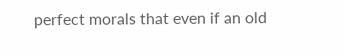perfect morals that even if an old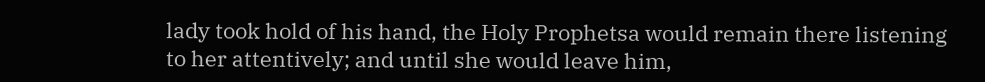lady took hold of his hand, the Holy Prophetsa would remain there listening to her attentively; and until she would leave him,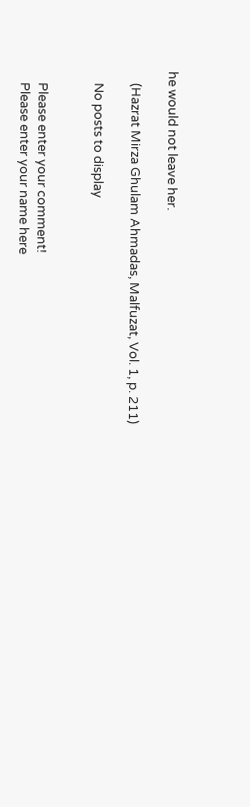he would not leave her.

    (Hazrat Mirza Ghulam Ahmadas, Malfuzat, Vol. 1, p. 211)

    No posts to display


    Please enter your comment!
    Please enter your name here